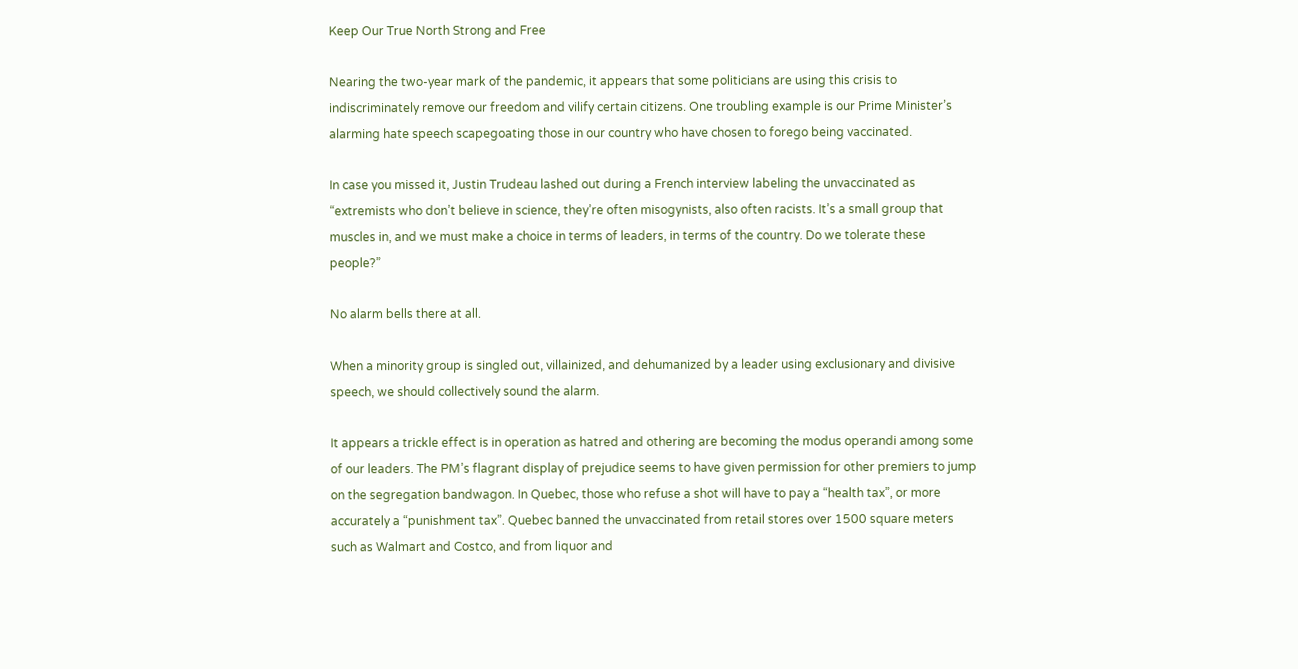Keep Our True North Strong and Free

Nearing the two-year mark of the pandemic, it appears that some politicians are using this crisis to indiscriminately remove our freedom and vilify certain citizens. One troubling example is our Prime Minister’s alarming hate speech scapegoating those in our country who have chosen to forego being vaccinated.

In case you missed it, Justin Trudeau lashed out during a French interview labeling the unvaccinated as “extremists who don’t believe in science, they’re often misogynists, also often racists. It’s a small group that muscles in, and we must make a choice in terms of leaders, in terms of the country. Do we tolerate these people?”

No alarm bells there at all.

When a minority group is singled out, villainized, and dehumanized by a leader using exclusionary and divisive speech, we should collectively sound the alarm.

It appears a trickle effect is in operation as hatred and othering are becoming the modus operandi among some of our leaders. The PM’s flagrant display of prejudice seems to have given permission for other premiers to jump on the segregation bandwagon. In Quebec, those who refuse a shot will have to pay a “health tax”, or more accurately a “punishment tax”. Quebec banned the unvaccinated from retail stores over 1500 square meters such as Walmart and Costco, and from liquor and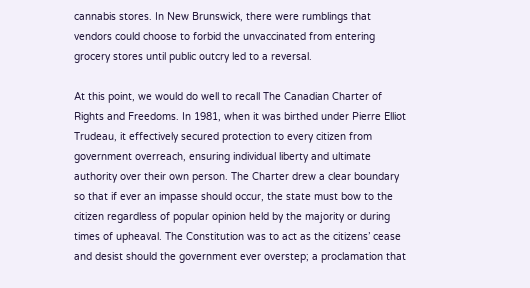cannabis stores. In New Brunswick, there were rumblings that vendors could choose to forbid the unvaccinated from entering grocery stores until public outcry led to a reversal.

At this point, we would do well to recall The Canadian Charter of Rights and Freedoms. In 1981, when it was birthed under Pierre Elliot Trudeau, it effectively secured protection to every citizen from government overreach, ensuring individual liberty and ultimate authority over their own person. The Charter drew a clear boundary so that if ever an impasse should occur, the state must bow to the citizen regardless of popular opinion held by the majority or during times of upheaval. The Constitution was to act as the citizens’ cease and desist should the government ever overstep; a proclamation that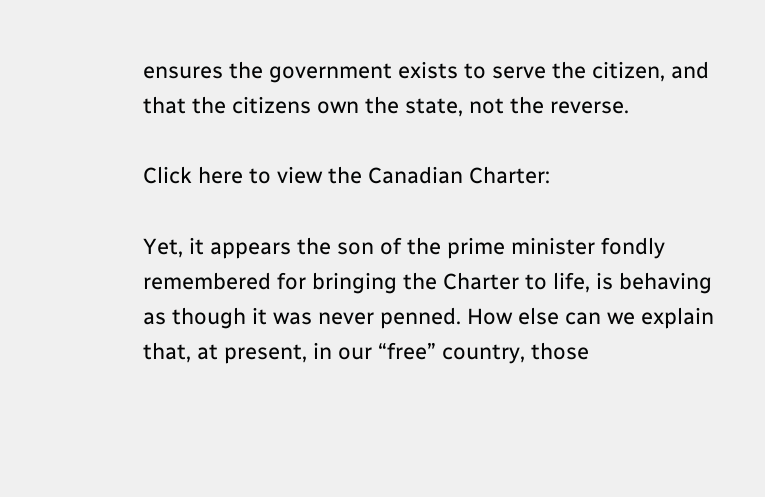ensures the government exists to serve the citizen, and that the citizens own the state, not the reverse.

Click here to view the Canadian Charter:

Yet, it appears the son of the prime minister fondly remembered for bringing the Charter to life, is behaving as though it was never penned. How else can we explain that, at present, in our “free” country, those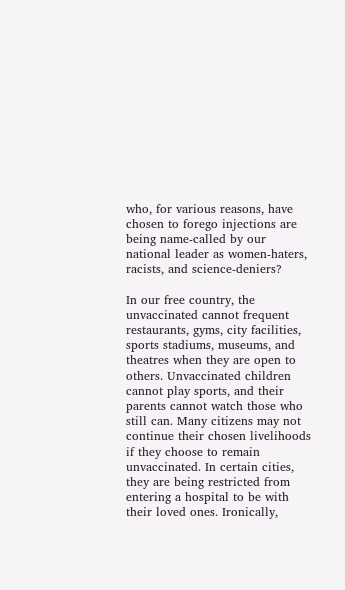who, for various reasons, have chosen to forego injections are being name-called by our national leader as women-haters, racists, and science-deniers?

In our free country, the unvaccinated cannot frequent restaurants, gyms, city facilities, sports stadiums, museums, and theatres when they are open to others. Unvaccinated children cannot play sports, and their parents cannot watch those who still can. Many citizens may not continue their chosen livelihoods if they choose to remain unvaccinated. In certain cities, they are being restricted from entering a hospital to be with their loved ones. Ironically,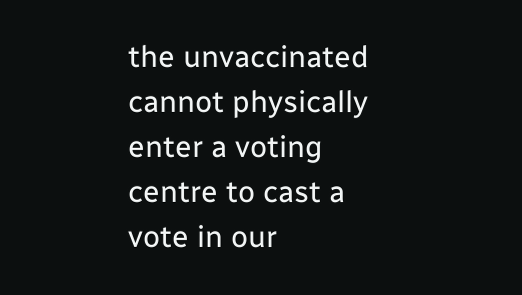the unvaccinated cannot physically enter a voting centre to cast a vote in our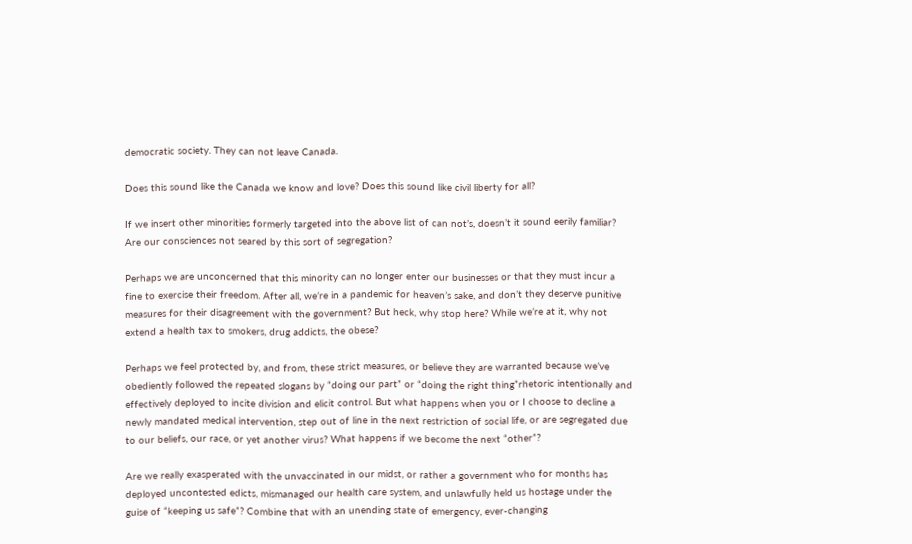democratic society. They can not leave Canada.

Does this sound like the Canada we know and love? Does this sound like civil liberty for all?

If we insert other minorities formerly targeted into the above list of can not’s, doesn’t it sound eerily familiar? Are our consciences not seared by this sort of segregation?

Perhaps we are unconcerned that this minority can no longer enter our businesses or that they must incur a fine to exercise their freedom. After all, we’re in a pandemic for heaven’s sake, and don’t they deserve punitive measures for their disagreement with the government? But heck, why stop here? While we’re at it, why not extend a health tax to smokers, drug addicts, the obese?

Perhaps we feel protected by, and from, these strict measures, or believe they are warranted because we’ve obediently followed the repeated slogans by “doing our part” or “doing the right thing”rhetoric intentionally and effectively deployed to incite division and elicit control. But what happens when you or I choose to decline a newly mandated medical intervention, step out of line in the next restriction of social life, or are segregated due to our beliefs, our race, or yet another virus? What happens if we become the next “other”?

Are we really exasperated with the unvaccinated in our midst, or rather a government who for months has deployed uncontested edicts, mismanaged our health care system, and unlawfully held us hostage under the guise of “keeping us safe”? Combine that with an unending state of emergency, ever-changing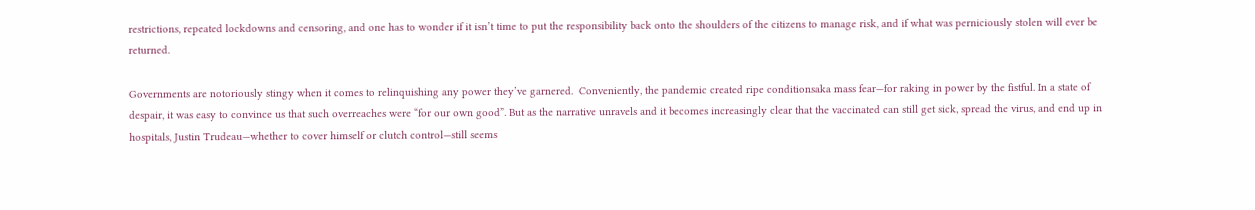restrictions, repeated lockdowns and censoring, and one has to wonder if it isn’t time to put the responsibility back onto the shoulders of the citizens to manage risk, and if what was perniciously stolen will ever be returned.

Governments are notoriously stingy when it comes to relinquishing any power they’ve garnered.  Conveniently, the pandemic created ripe conditionsaka mass fear—for raking in power by the fistful. In a state of despair, it was easy to convince us that such overreaches were “for our own good”. But as the narrative unravels and it becomes increasingly clear that the vaccinated can still get sick, spread the virus, and end up in hospitals, Justin Trudeau—whether to cover himself or clutch control—still seems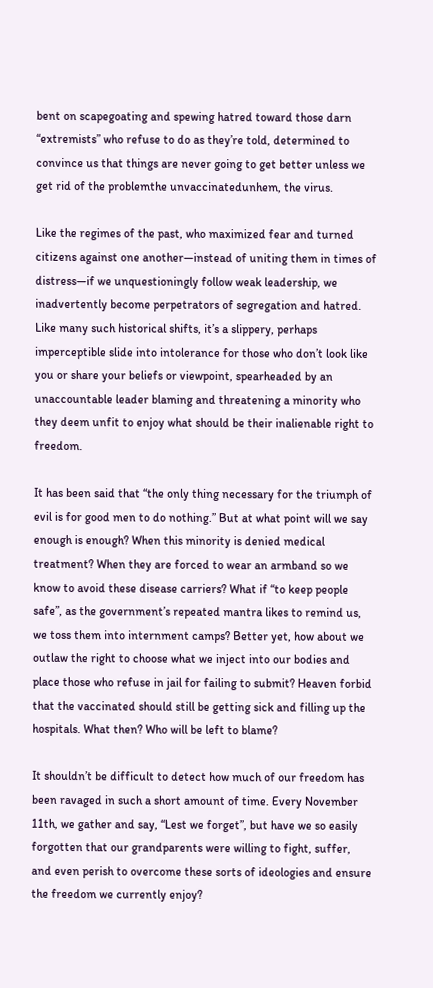bent on scapegoating and spewing hatred toward those darn “extremists” who refuse to do as they’re told, determined to convince us that things are never going to get better unless we get rid of the problemthe unvaccinatedunhem, the virus.

Like the regimes of the past, who maximized fear and turned citizens against one another—instead of uniting them in times of distress—if we unquestioningly follow weak leadership, we inadvertently become perpetrators of segregation and hatred. Like many such historical shifts, it’s a slippery, perhaps imperceptible slide into intolerance for those who don’t look like you or share your beliefs or viewpoint, spearheaded by an unaccountable leader blaming and threatening a minority who they deem unfit to enjoy what should be their inalienable right to freedom.

It has been said that “the only thing necessary for the triumph of evil is for good men to do nothing.” But at what point will we say enough is enough? When this minority is denied medical treatment? When they are forced to wear an armband so we know to avoid these disease carriers? What if “to keep people safe”, as the government’s repeated mantra likes to remind us, we toss them into internment camps? Better yet, how about we outlaw the right to choose what we inject into our bodies and place those who refuse in jail for failing to submit? Heaven forbid that the vaccinated should still be getting sick and filling up the hospitals. What then? Who will be left to blame?

It shouldn’t be difficult to detect how much of our freedom has been ravaged in such a short amount of time. Every November 11th, we gather and say, “Lest we forget”, but have we so easily forgotten that our grandparents were willing to fight, suffer, and even perish to overcome these sorts of ideologies and ensure the freedom we currently enjoy?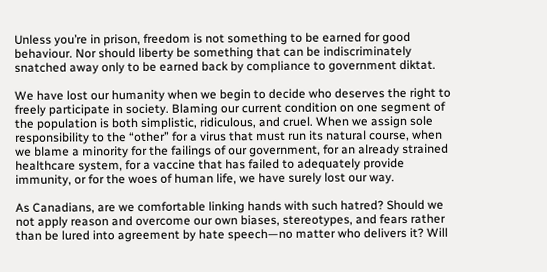Unless you’re in prison, freedom is not something to be earned for good behaviour. Nor should liberty be something that can be indiscriminately snatched away only to be earned back by compliance to government diktat.

We have lost our humanity when we begin to decide who deserves the right to freely participate in society. Blaming our current condition on one segment of the population is both simplistic, ridiculous, and cruel. When we assign sole responsibility to the “other” for a virus that must run its natural course, when we blame a minority for the failings of our government, for an already strained healthcare system, for a vaccine that has failed to adequately provide immunity, or for the woes of human life, we have surely lost our way.

As Canadians, are we comfortable linking hands with such hatred? Should we not apply reason and overcome our own biases, stereotypes, and fears rather than be lured into agreement by hate speech—no matter who delivers it? Will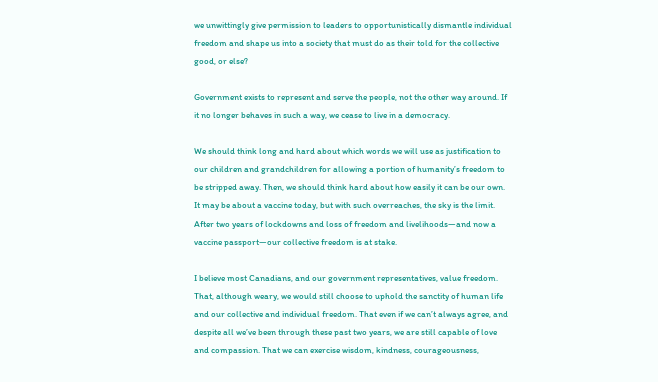we unwittingly give permission to leaders to opportunistically dismantle individual freedom and shape us into a society that must do as their told for the collective good, or else?

Government exists to represent and serve the people, not the other way around. If it no longer behaves in such a way, we cease to live in a democracy.

We should think long and hard about which words we will use as justification to our children and grandchildren for allowing a portion of humanity’s freedom to be stripped away. Then, we should think hard about how easily it can be our own. It may be about a vaccine today, but with such overreaches, the sky is the limit. After two years of lockdowns and loss of freedom and livelihoods—and now a vaccine passport—our collective freedom is at stake.

I believe most Canadians, and our government representatives, value freedom. That, although weary, we would still choose to uphold the sanctity of human life and our collective and individual freedom. That even if we can’t always agree, and despite all we’ve been through these past two years, we are still capable of love and compassion. That we can exercise wisdom, kindness, courageousness,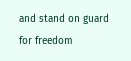and stand on guard for freedom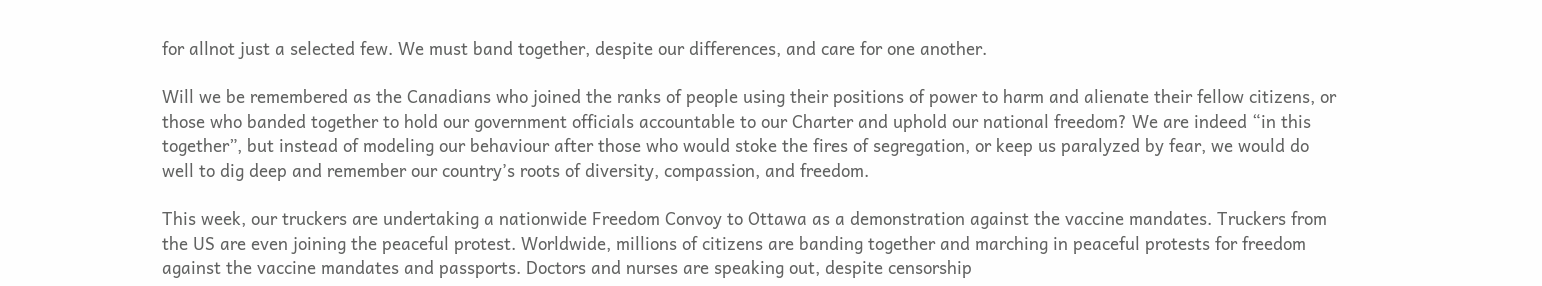for allnot just a selected few. We must band together, despite our differences, and care for one another.

Will we be remembered as the Canadians who joined the ranks of people using their positions of power to harm and alienate their fellow citizens, or those who banded together to hold our government officials accountable to our Charter and uphold our national freedom? We are indeed “in this together”, but instead of modeling our behaviour after those who would stoke the fires of segregation, or keep us paralyzed by fear, we would do well to dig deep and remember our country’s roots of diversity, compassion, and freedom.

This week, our truckers are undertaking a nationwide Freedom Convoy to Ottawa as a demonstration against the vaccine mandates. Truckers from the US are even joining the peaceful protest. Worldwide, millions of citizens are banding together and marching in peaceful protests for freedom against the vaccine mandates and passports. Doctors and nurses are speaking out, despite censorship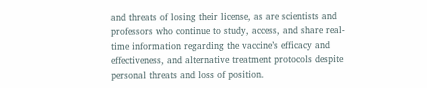and threats of losing their license, as are scientists and professors who continue to study, access, and share real-time information regarding the vaccine’s efficacy and effectiveness, and alternative treatment protocols despite personal threats and loss of position.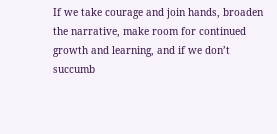If we take courage and join hands, broaden the narrative, make room for continued growth and learning, and if we don’t succumb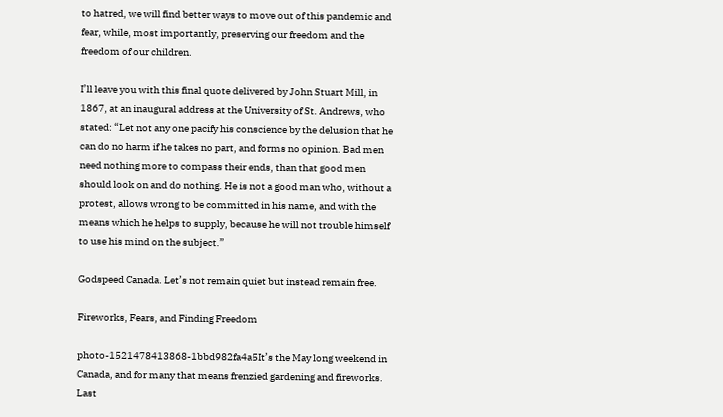to hatred, we will find better ways to move out of this pandemic and fear, while, most importantly, preserving our freedom and the freedom of our children.

I’ll leave you with this final quote delivered by John Stuart Mill, in 1867, at an inaugural address at the University of St. Andrews, who stated: “Let not any one pacify his conscience by the delusion that he can do no harm if he takes no part, and forms no opinion. Bad men need nothing more to compass their ends, than that good men should look on and do nothing. He is not a good man who, without a protest, allows wrong to be committed in his name, and with the means which he helps to supply, because he will not trouble himself to use his mind on the subject.”

Godspeed Canada. Let’s not remain quiet but instead remain free.

Fireworks, Fears, and Finding Freedom

photo-1521478413868-1bbd982fa4a5It’s the May long weekend in Canada, and for many that means frenzied gardening and fireworks. Last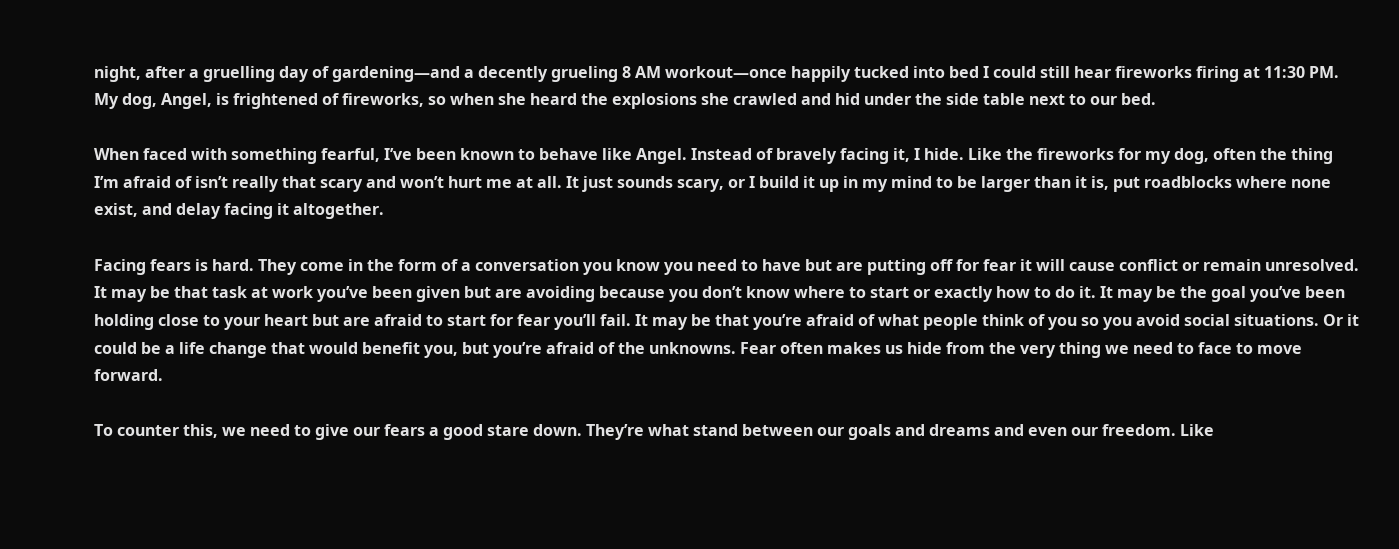night, after a gruelling day of gardening—and a decently grueling 8 AM workout—once happily tucked into bed I could still hear fireworks firing at 11:30 PM. My dog, Angel, is frightened of fireworks, so when she heard the explosions she crawled and hid under the side table next to our bed.

When faced with something fearful, I’ve been known to behave like Angel. Instead of bravely facing it, I hide. Like the fireworks for my dog, often the thing I’m afraid of isn’t really that scary and won’t hurt me at all. It just sounds scary, or I build it up in my mind to be larger than it is, put roadblocks where none exist, and delay facing it altogether.

Facing fears is hard. They come in the form of a conversation you know you need to have but are putting off for fear it will cause conflict or remain unresolved. It may be that task at work you’ve been given but are avoiding because you don’t know where to start or exactly how to do it. It may be the goal you’ve been holding close to your heart but are afraid to start for fear you’ll fail. It may be that you’re afraid of what people think of you so you avoid social situations. Or it could be a life change that would benefit you, but you’re afraid of the unknowns. Fear often makes us hide from the very thing we need to face to move forward.

To counter this, we need to give our fears a good stare down. They’re what stand between our goals and dreams and even our freedom. Like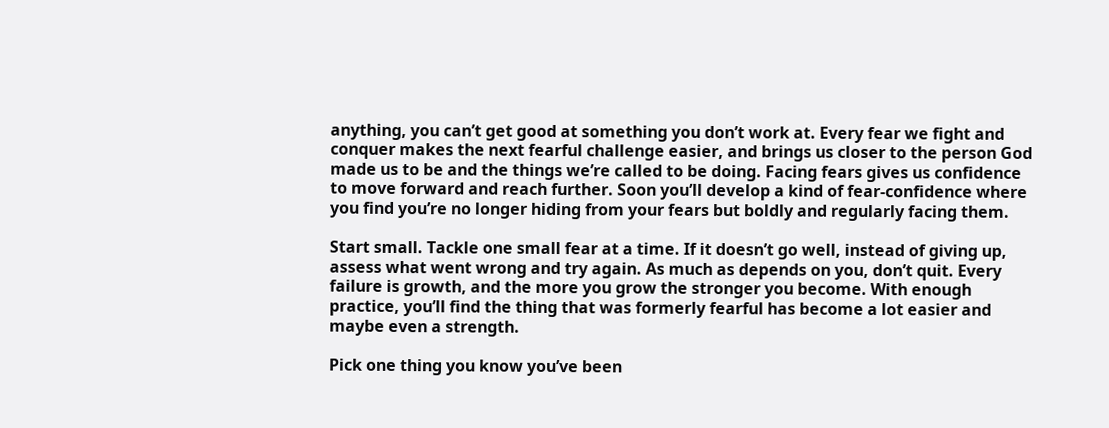anything, you can’t get good at something you don’t work at. Every fear we fight and conquer makes the next fearful challenge easier, and brings us closer to the person God made us to be and the things we’re called to be doing. Facing fears gives us confidence to move forward and reach further. Soon you’ll develop a kind of fear-confidence where you find you’re no longer hiding from your fears but boldly and regularly facing them.

Start small. Tackle one small fear at a time. If it doesn’t go well, instead of giving up, assess what went wrong and try again. As much as depends on you, don’t quit. Every failure is growth, and the more you grow the stronger you become. With enough practice, you’ll find the thing that was formerly fearful has become a lot easier and maybe even a strength.

Pick one thing you know you’ve been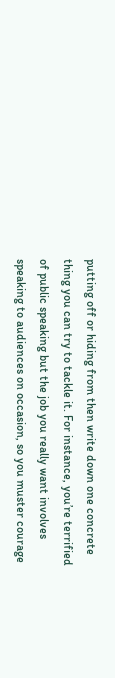putting off or hiding from then write down one concrete thing you can try to tackle it. For instance, you’re terrified of public speaking but the job you really want involves speaking to audiences on occasion, so you muster courage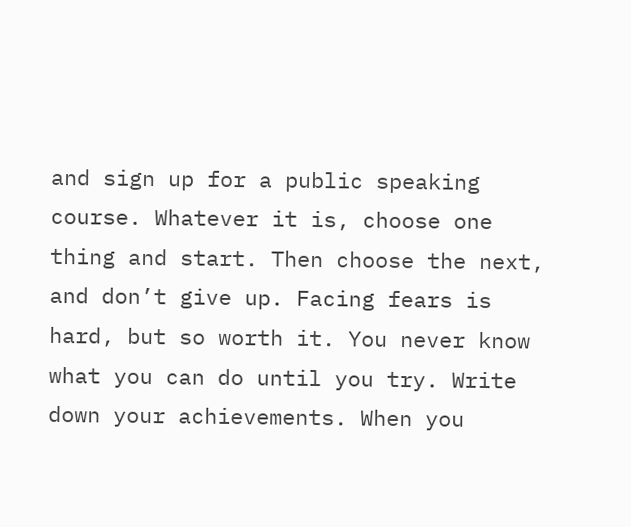and sign up for a public speaking course. Whatever it is, choose one thing and start. Then choose the next, and don’t give up. Facing fears is hard, but so worth it. You never know what you can do until you try. Write down your achievements. When you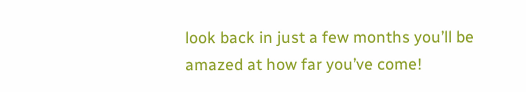look back in just a few months you’ll be amazed at how far you’ve come!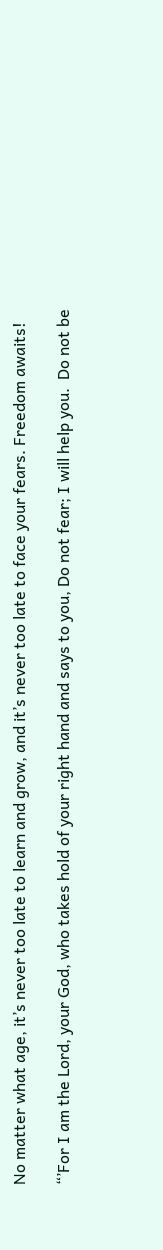No matter what age, it’s never too late to learn and grow, and it’s never too late to face your fears. Freedom awaits!

“’For I am the Lord, your God, who takes hold of your right hand and says to you, Do not fear; I will help you.  Do not be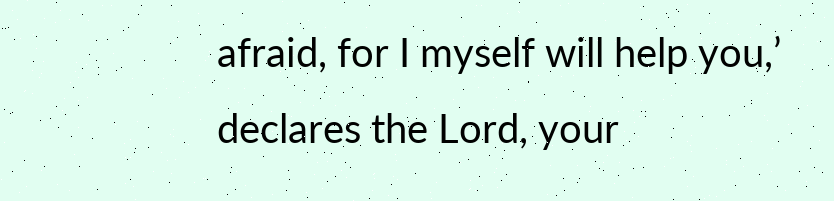afraid, for I myself will help you,’ declares the Lord, your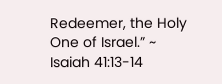Redeemer, the Holy One of Israel.” ~ Isaiah 41:13-14